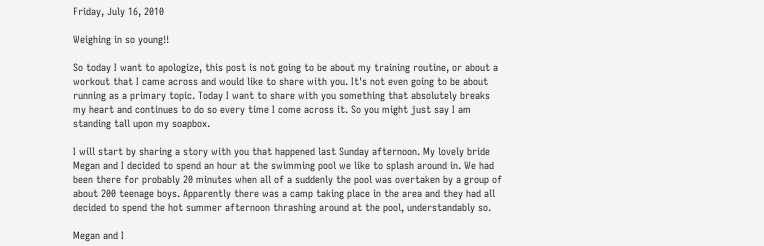Friday, July 16, 2010

Weighing in so young!!

So today I want to apologize, this post is not going to be about my training routine, or about a workout that I came across and would like to share with you. It's not even going to be about running as a primary topic. Today I want to share with you something that absolutely breaks my heart and continues to do so every time I come across it. So you might just say I am standing tall upon my soapbox.

I will start by sharing a story with you that happened last Sunday afternoon. My lovely bride Megan and I decided to spend an hour at the swimming pool we like to splash around in. We had been there for probably 20 minutes when all of a suddenly the pool was overtaken by a group of about 200 teenage boys. Apparently there was a camp taking place in the area and they had all decided to spend the hot summer afternoon thrashing around at the pool, understandably so.

Megan and I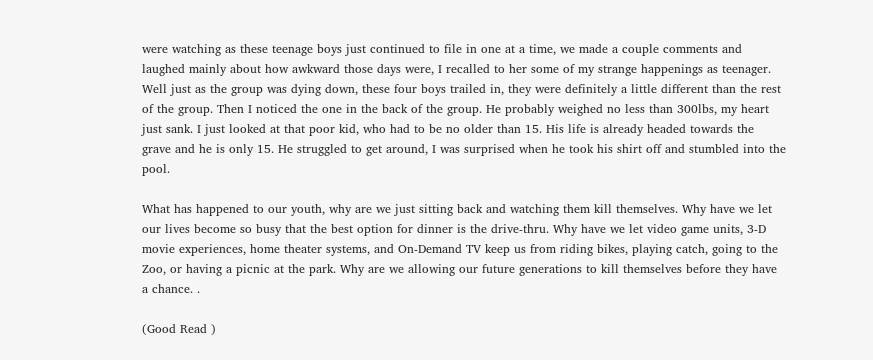were watching as these teenage boys just continued to file in one at a time, we made a couple comments and laughed mainly about how awkward those days were, I recalled to her some of my strange happenings as teenager. Well just as the group was dying down, these four boys trailed in, they were definitely a little different than the rest of the group. Then I noticed the one in the back of the group. He probably weighed no less than 300lbs, my heart just sank. I just looked at that poor kid, who had to be no older than 15. His life is already headed towards the grave and he is only 15. He struggled to get around, I was surprised when he took his shirt off and stumbled into the pool.

What has happened to our youth, why are we just sitting back and watching them kill themselves. Why have we let our lives become so busy that the best option for dinner is the drive-thru. Why have we let video game units, 3-D movie experiences, home theater systems, and On-Demand TV keep us from riding bikes, playing catch, going to the Zoo, or having a picnic at the park. Why are we allowing our future generations to kill themselves before they have a chance. .

(Good Read )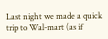Last night we made a quick trip to Wal-mart (as if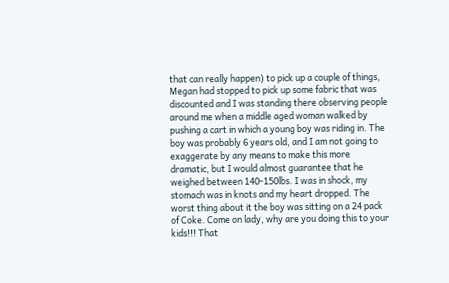that can really happen) to pick up a couple of things, Megan had stopped to pick up some fabric that was discounted and I was standing there observing people around me when a middle aged woman walked by pushing a cart in which a young boy was riding in. The boy was probably 6 years old, and I am not going to exaggerate by any means to make this more dramatic, but I would almost guarantee that he weighed between 140-150lbs. I was in shock, my stomach was in knots and my heart dropped. The worst thing about it the boy was sitting on a 24 pack of Coke. Come on lady, why are you doing this to your kids!!! That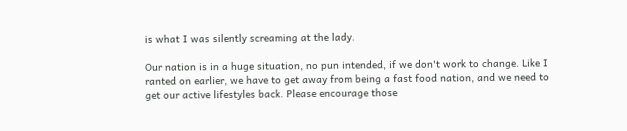is what I was silently screaming at the lady.

Our nation is in a huge situation, no pun intended, if we don't work to change. Like I ranted on earlier, we have to get away from being a fast food nation, and we need to get our active lifestyles back. Please encourage those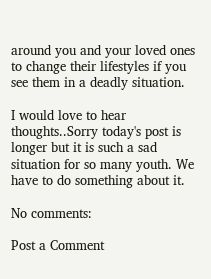around you and your loved ones to change their lifestyles if you see them in a deadly situation.

I would love to hear thoughts..Sorry today's post is longer but it is such a sad situation for so many youth. We have to do something about it.

No comments:

Post a Comment